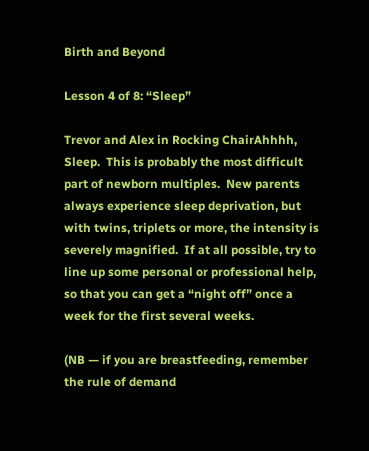Birth and Beyond

Lesson 4 of 8: “Sleep”

Trevor and Alex in Rocking ChairAhhhh, Sleep.  This is probably the most difficult part of newborn multiples.  New parents always experience sleep deprivation, but with twins, triplets or more, the intensity is severely magnified.  If at all possible, try to line up some personal or professional help, so that you can get a “night off” once a week for the first several weeks.

(NB — if you are breastfeeding, remember the rule of demand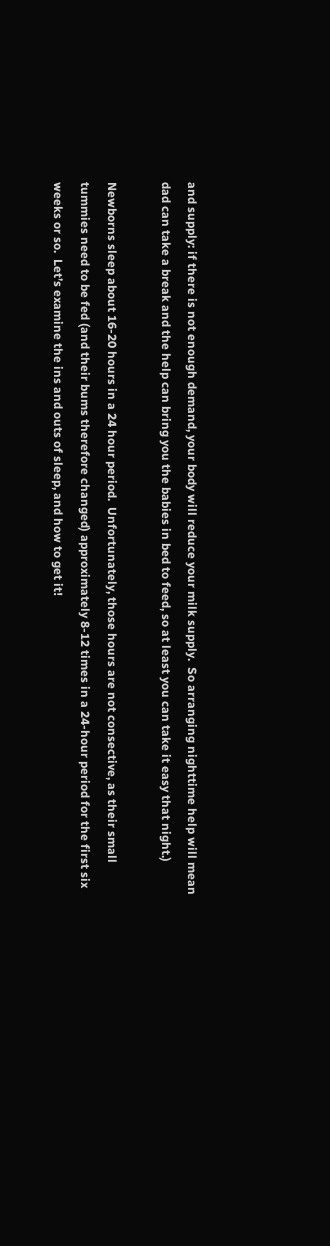and supply: if there is not enough demand, your body will reduce your milk supply.  So arranging nighttime help will mean dad can take a break and the help can bring you the babies in bed to feed, so at least you can take it easy that night.)

Newborns sleep about 16-20 hours in a 24 hour period.  Unfortunately, those hours are not consective, as their small tummies need to be fed (and their bums therefore changed) approximately 8-12 times in a 24-hour period for the first six weeks or so.  Let’s examine the ins and outs of sleep, and how to get it!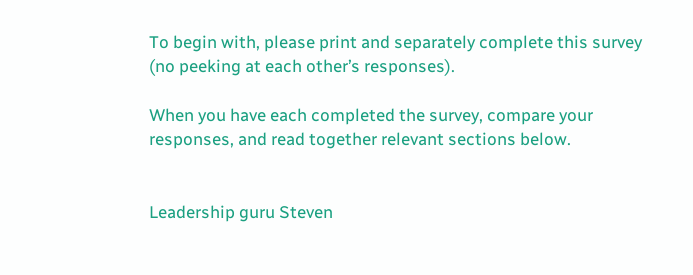To begin with, please print and separately complete this survey  (no peeking at each other’s responses).

When you have each completed the survey, compare your responses, and read together relevant sections below.


Leadership guru Steven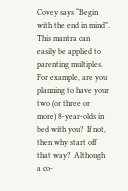Covey says “Begin with the end in mind”.  This mantra can easily be applied to parenting multiples.  For example, are you planning to have your two (or three or more) 8-year-olds in bed with you?  If not, then why start off that way?  Although a co-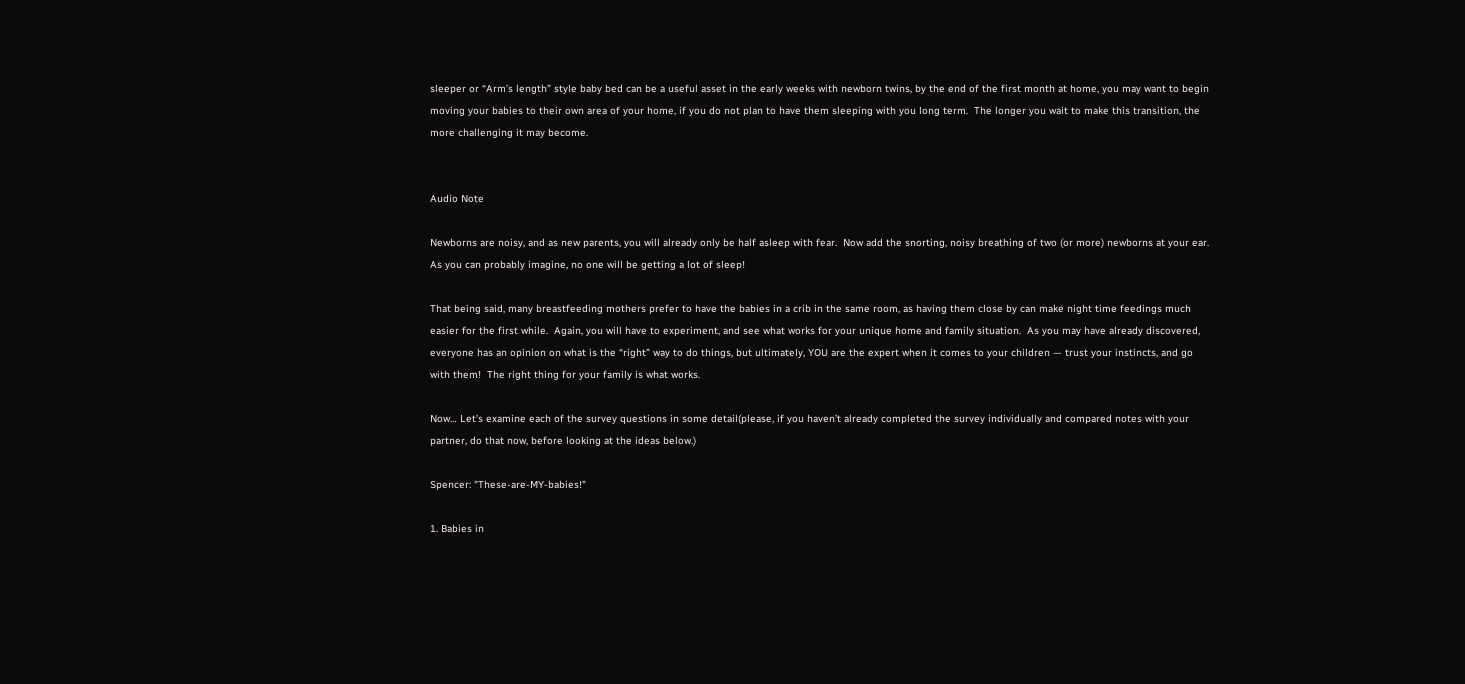sleeper or “Arm’s length” style baby bed can be a useful asset in the early weeks with newborn twins, by the end of the first month at home, you may want to begin moving your babies to their own area of your home, if you do not plan to have them sleeping with you long term.  The longer you wait to make this transition, the more challenging it may become.


Audio Note

Newborns are noisy, and as new parents, you will already only be half asleep with fear.  Now add the snorting, noisy breathing of two (or more) newborns at your ear.  As you can probably imagine, no one will be getting a lot of sleep!

That being said, many breastfeeding mothers prefer to have the babies in a crib in the same room, as having them close by can make night time feedings much easier for the first while.  Again, you will have to experiment, and see what works for your unique home and family situation.  As you may have already discovered, everyone has an opinion on what is the “right” way to do things, but ultimately, YOU are the expert when it comes to your children — trust your instincts, and go with them!  The right thing for your family is what works.

Now… Let’s examine each of the survey questions in some detail(please, if you haven’t already completed the survey individually and compared notes with your partner, do that now, before looking at the ideas below.)

Spencer: "These-are-MY-babies!"

1. Babies in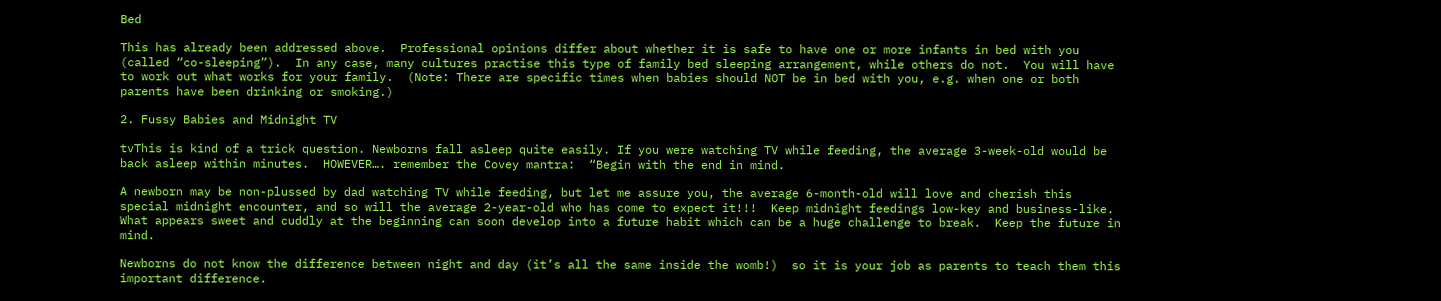Bed

This has already been addressed above.  Professional opinions differ about whether it is safe to have one or more infants in bed with you (called “co-sleeping”).  In any case, many cultures practise this type of family bed sleeping arrangement, while others do not.  You will have to work out what works for your family.  (Note: There are specific times when babies should NOT be in bed with you, e.g. when one or both parents have been drinking or smoking.)

2. Fussy Babies and Midnight TV

tvThis is kind of a trick question. Newborns fall asleep quite easily. If you were watching TV while feeding, the average 3-week-old would be back asleep within minutes.  HOWEVER…. remember the Covey mantra:  “Begin with the end in mind.

A newborn may be non-plussed by dad watching TV while feeding, but let me assure you, the average 6-month-old will love and cherish this special midnight encounter, and so will the average 2-year-old who has come to expect it!!!  Keep midnight feedings low-key and business-like.  What appears sweet and cuddly at the beginning can soon develop into a future habit which can be a huge challenge to break.  Keep the future in mind.

Newborns do not know the difference between night and day (it’s all the same inside the womb!)  so it is your job as parents to teach them this important difference.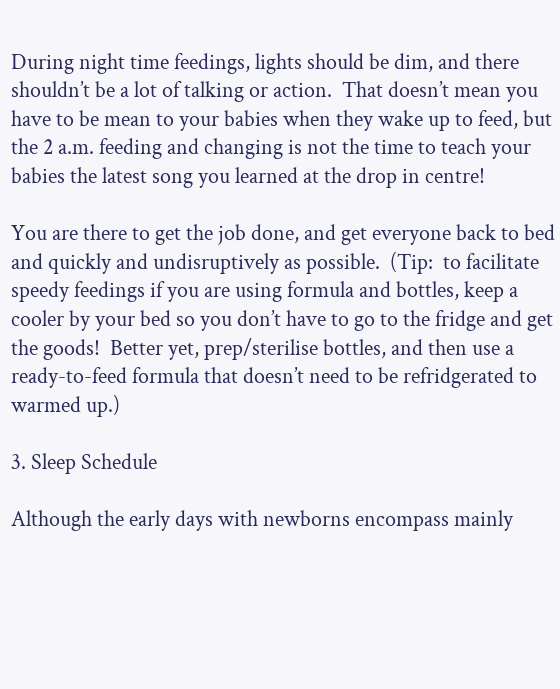During night time feedings, lights should be dim, and there shouldn’t be a lot of talking or action.  That doesn’t mean you have to be mean to your babies when they wake up to feed, but the 2 a.m. feeding and changing is not the time to teach your babies the latest song you learned at the drop in centre!

You are there to get the job done, and get everyone back to bed and quickly and undisruptively as possible.  (Tip:  to facilitate speedy feedings if you are using formula and bottles, keep a cooler by your bed so you don’t have to go to the fridge and get the goods!  Better yet, prep/sterilise bottles, and then use a ready-to-feed formula that doesn’t need to be refridgerated to warmed up.)

3. Sleep Schedule

Although the early days with newborns encompass mainly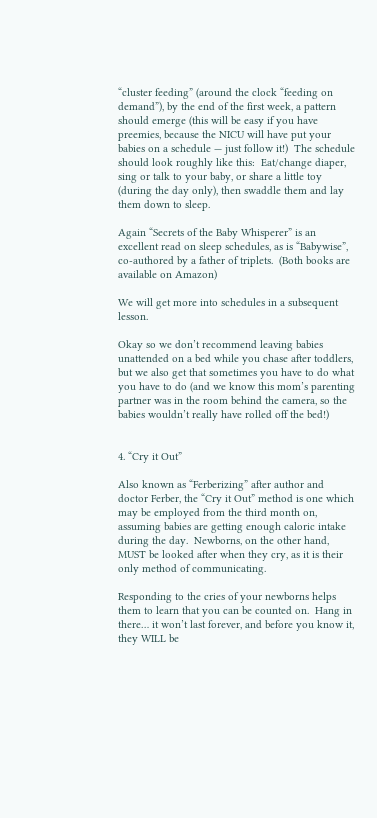“cluster feeding” (around the clock “feeding on demand”), by the end of the first week, a pattern should emerge (this will be easy if you have preemies, because the NICU will have put your babies on a schedule — just follow it!)  The schedule should look roughly like this:  Eat/change diaper, sing or talk to your baby, or share a little toy (during the day only), then swaddle them and lay them down to sleep.

Again “Secrets of the Baby Whisperer” is an excellent read on sleep schedules, as is “Babywise”, co-authored by a father of triplets.  (Both books are available on Amazon)

We will get more into schedules in a subsequent lesson.

Okay so we don’t recommend leaving babies unattended on a bed while you chase after toddlers, but we also get that sometimes you have to do what you have to do (and we know this mom’s parenting partner was in the room behind the camera, so the babies wouldn’t really have rolled off the bed!)


4. “Cry it Out”

Also known as “Ferberizing” after author and doctor Ferber, the “Cry it Out” method is one which may be employed from the third month on, assuming babies are getting enough caloric intake during the day.  Newborns, on the other hand, MUST be looked after when they cry, as it is their only method of communicating.

Responding to the cries of your newborns helps them to learn that you can be counted on.  Hang in there… it won’t last forever, and before you know it, they WILL be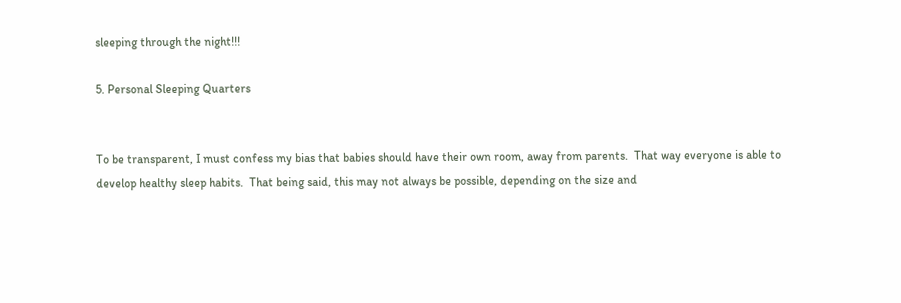sleeping through the night!!!

5. Personal Sleeping Quarters


To be transparent, I must confess my bias that babies should have their own room, away from parents.  That way everyone is able to develop healthy sleep habits.  That being said, this may not always be possible, depending on the size and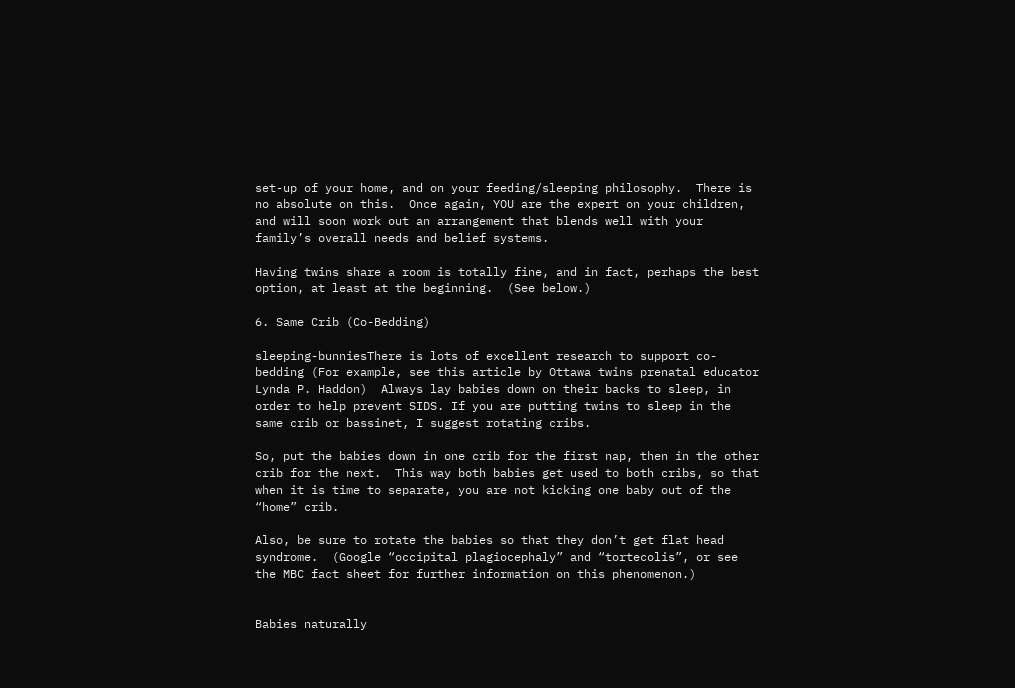set-up of your home, and on your feeding/sleeping philosophy.  There is no absolute on this.  Once again, YOU are the expert on your children, and will soon work out an arrangement that blends well with your family’s overall needs and belief systems.

Having twins share a room is totally fine, and in fact, perhaps the best option, at least at the beginning.  (See below.)

6. Same Crib (Co-Bedding)

sleeping-bunniesThere is lots of excellent research to support co-bedding (For example, see this article by Ottawa twins prenatal educator Lynda P. Haddon)  Always lay babies down on their backs to sleep, in order to help prevent SIDS. If you are putting twins to sleep in the same crib or bassinet, I suggest rotating cribs.

So, put the babies down in one crib for the first nap, then in the other crib for the next.  This way both babies get used to both cribs, so that when it is time to separate, you are not kicking one baby out of the “home” crib.

Also, be sure to rotate the babies so that they don’t get flat head syndrome.  (Google “occipital plagiocephaly” and “tortecolis”, or see the MBC fact sheet for further information on this phenomenon.)


Babies naturally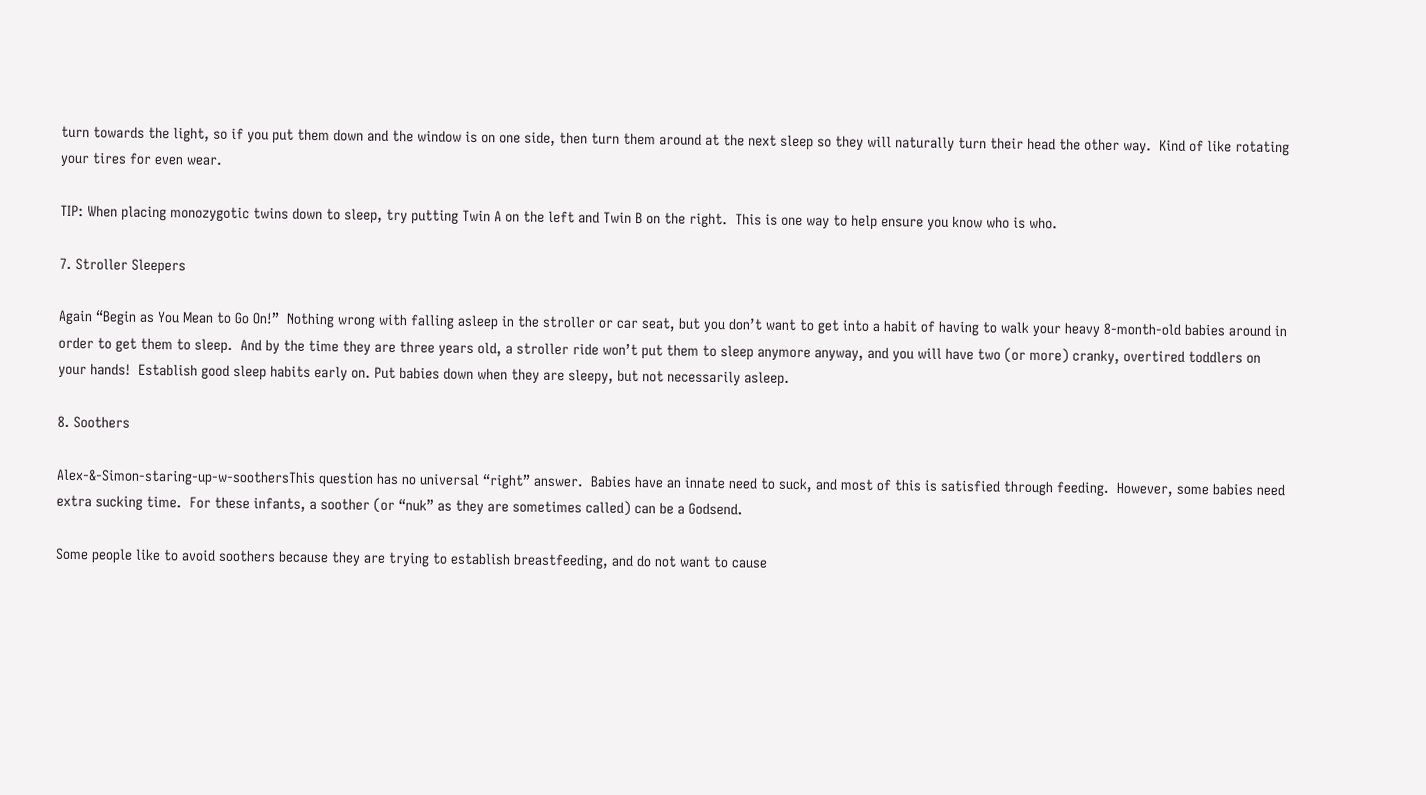turn towards the light, so if you put them down and the window is on one side, then turn them around at the next sleep so they will naturally turn their head the other way.  Kind of like rotating your tires for even wear.

TIP: When placing monozygotic twins down to sleep, try putting Twin A on the left and Twin B on the right.  This is one way to help ensure you know who is who.

7. Stroller Sleepers

Again “Begin as You Mean to Go On!”  Nothing wrong with falling asleep in the stroller or car seat, but you don’t want to get into a habit of having to walk your heavy 8-month-old babies around in order to get them to sleep.  And by the time they are three years old, a stroller ride won’t put them to sleep anymore anyway, and you will have two (or more) cranky, overtired toddlers on your hands!  Establish good sleep habits early on. Put babies down when they are sleepy, but not necessarily asleep.

8. Soothers

Alex-&-Simon-staring-up-w-soothersThis question has no universal “right” answer.  Babies have an innate need to suck, and most of this is satisfied through feeding.  However, some babies need extra sucking time.  For these infants, a soother (or “nuk” as they are sometimes called) can be a Godsend.

Some people like to avoid soothers because they are trying to establish breastfeeding, and do not want to cause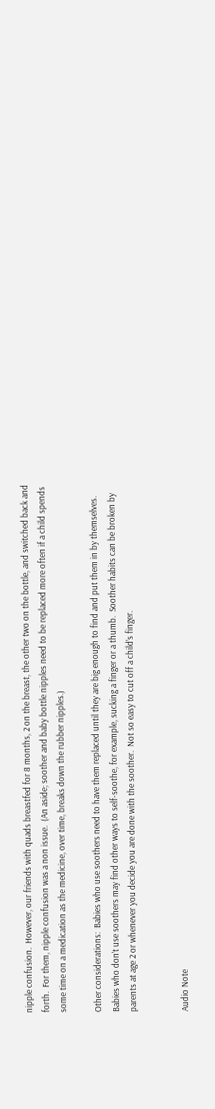nipple confusion.  However, our friends with quads breastfed for 8 months, 2 on the breast, the other two on the bottle, and switched back and forth.  For them, nipple confusion was a non issue.  (An aside; soother and baby bottle nipples need to be replaced more often if a child spends some time on a medication as the medicine, over time, breaks down the rubber nipples.)

Other considerations:  Babies who use soothers need to have them replaced until they are big enough to find and put them in by themselves.  Babies who don’t use soothers may find other ways to self-soothe, for example, sucking a finger or a thumb.  Soother habits can be broken by parents at age 2 or whenever you decide you are done with the soother.  Not so easy to cut off a child’s finger.


Audio Note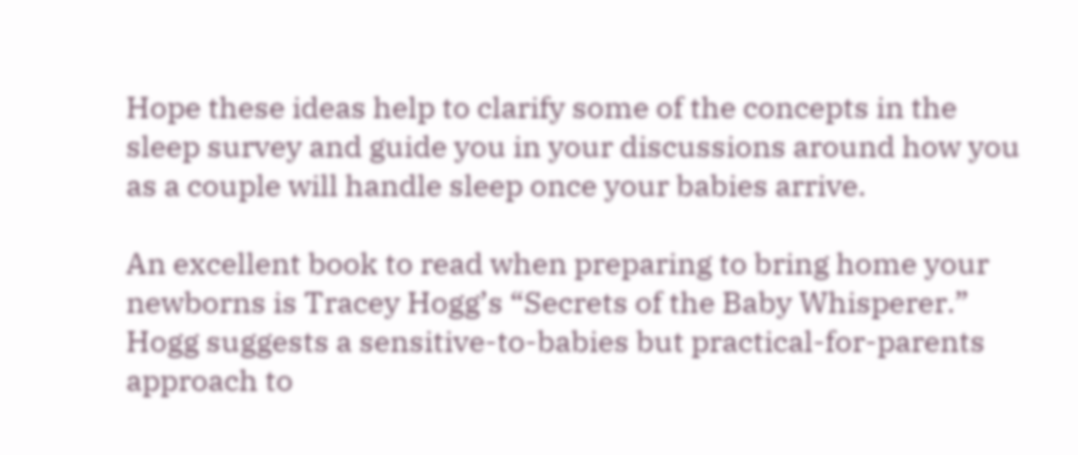Hope these ideas help to clarify some of the concepts in the sleep survey and guide you in your discussions around how you as a couple will handle sleep once your babies arrive.

An excellent book to read when preparing to bring home your newborns is Tracey Hogg’s “Secrets of the Baby Whisperer.”  Hogg suggests a sensitive-to-babies but practical-for-parents approach to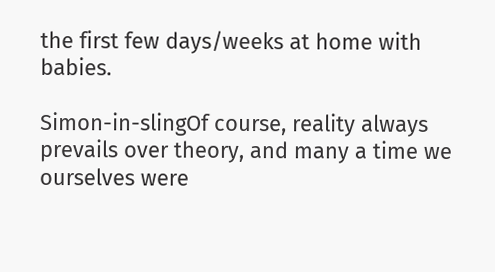the first few days/weeks at home with babies.

Simon-in-slingOf course, reality always prevails over theory, and many a time we ourselves were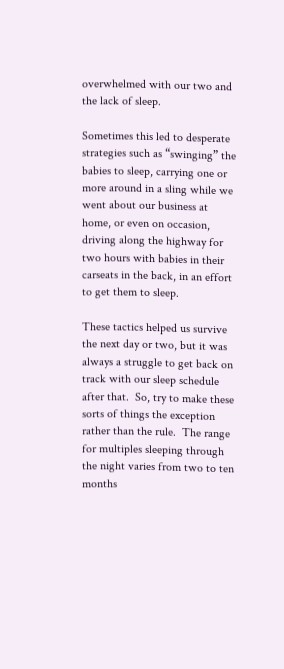overwhelmed with our two and the lack of sleep.

Sometimes this led to desperate strategies such as “swinging” the babies to sleep, carrying one or more around in a sling while we went about our business at home, or even on occasion, driving along the highway for two hours with babies in their carseats in the back, in an effort to get them to sleep.

These tactics helped us survive the next day or two, but it was always a struggle to get back on track with our sleep schedule after that.  So, try to make these sorts of things the exception rather than the rule.  The range for multiples sleeping through the night varies from two to ten months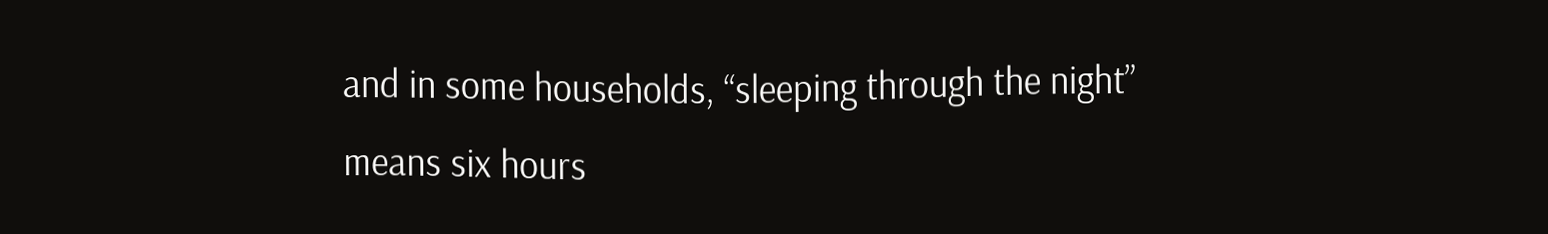and in some households, “sleeping through the night” means six hours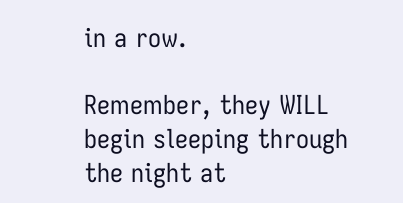in a row.

Remember, they WILL begin sleeping through the night at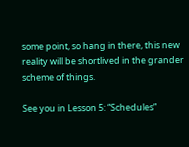some point, so hang in there, this new reality will be shortlived in the grander scheme of things.

See you in Lesson 5: “Schedules”